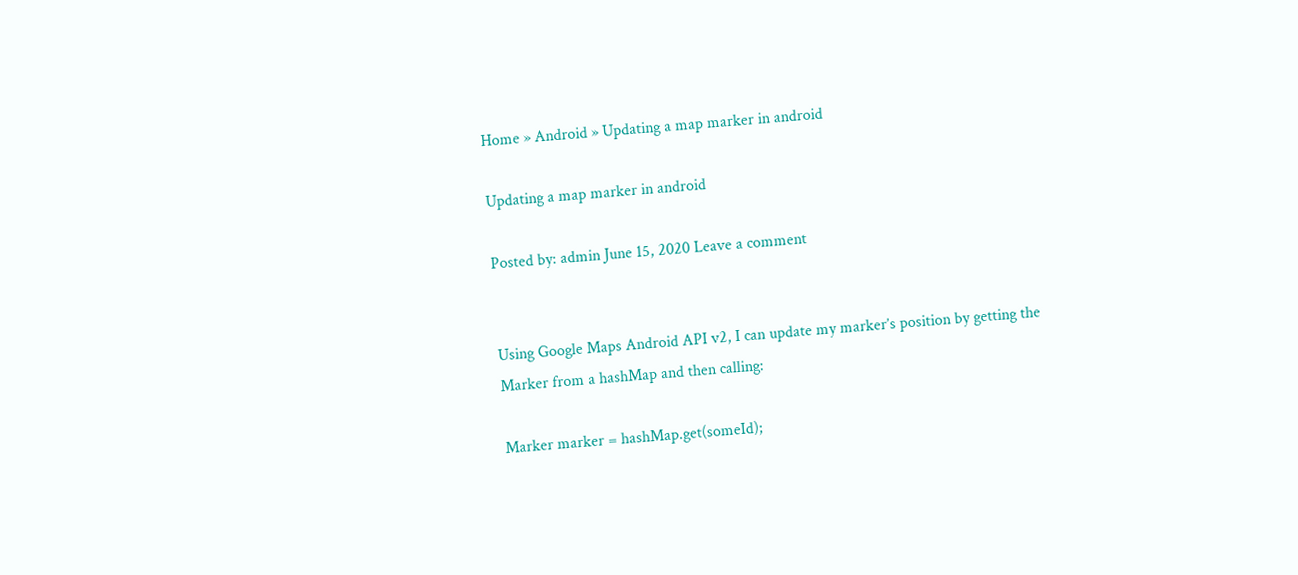Home » Android » Updating a map marker in android

Updating a map marker in android

Posted by: admin June 15, 2020 Leave a comment


Using Google Maps Android API v2, I can update my marker’s position by getting the Marker from a hashMap and then calling:

Marker marker = hashMap.get(someId);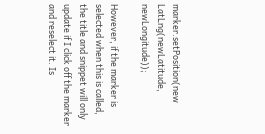marker.setPosition(new LatLng(newLatitude, newLongitude));

However, if the marker is selected when this is called, the title and snippet will only update if I click off the marker and reselect it. Is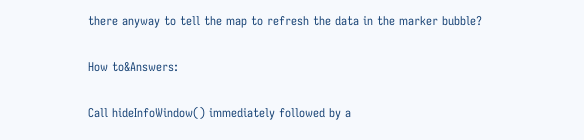there anyway to tell the map to refresh the data in the marker bubble?

How to&Answers:

Call hideInfoWindow() immediately followed by a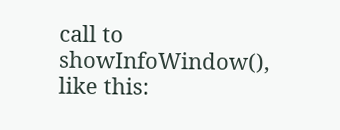call to showInfoWindow(), like this: